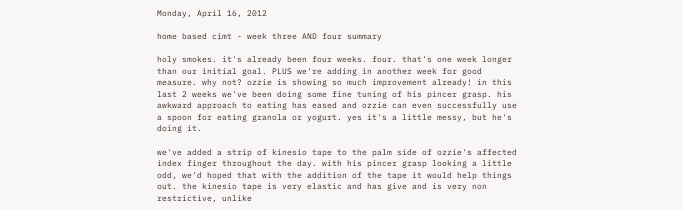Monday, April 16, 2012

home based cimt - week three AND four summary

holy smokes. it's already been four weeks. four. that's one week longer than our initial goal. PLUS we're adding in another week for good measure. why not? ozzie is showing so much improvement already! in this last 2 weeks we've been doing some fine tuning of his pincer grasp. his awkward approach to eating has eased and ozzie can even successfully use a spoon for eating granola or yogurt. yes it's a little messy, but he's doing it.

we've added a strip of kinesio tape to the palm side of ozzie's affected index finger throughout the day. with his pincer grasp looking a little odd, we'd hoped that with the addition of the tape it would help things out. the kinesio tape is very elastic and has give and is very non restrictive, unlike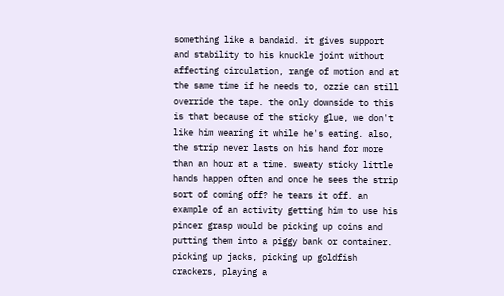something like a bandaid. it gives support and stability to his knuckle joint without affecting circulation, range of motion and at the same time if he needs to, ozzie can still override the tape. the only downside to this is that because of the sticky glue, we don't like him wearing it while he's eating. also, the strip never lasts on his hand for more than an hour at a time. sweaty sticky little hands happen often and once he sees the strip sort of coming off? he tears it off. an example of an activity getting him to use his pincer grasp would be picking up coins and putting them into a piggy bank or container. picking up jacks, picking up goldfish crackers, playing a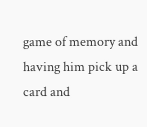game of memory and having him pick up a card and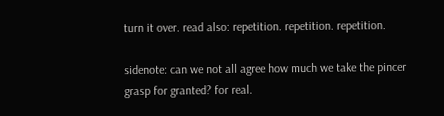turn it over. read also: repetition. repetition. repetition.

sidenote: can we not all agree how much we take the pincer grasp for granted? for real.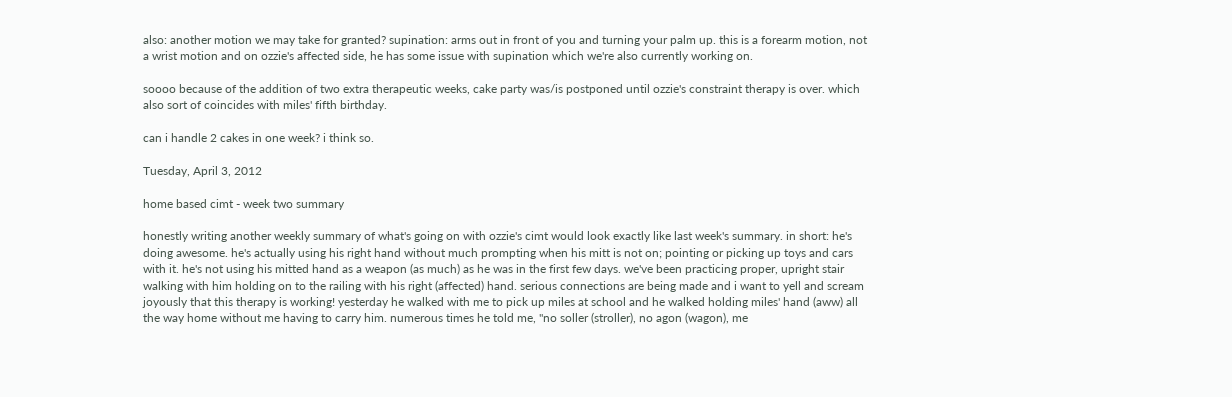also: another motion we may take for granted? supination: arms out in front of you and turning your palm up. this is a forearm motion, not a wrist motion and on ozzie's affected side, he has some issue with supination which we're also currently working on.

soooo because of the addition of two extra therapeutic weeks, cake party was/is postponed until ozzie's constraint therapy is over. which also sort of coincides with miles' fifth birthday.

can i handle 2 cakes in one week? i think so.

Tuesday, April 3, 2012

home based cimt - week two summary

honestly writing another weekly summary of what's going on with ozzie's cimt would look exactly like last week's summary. in short: he's doing awesome. he's actually using his right hand without much prompting when his mitt is not on; pointing or picking up toys and cars with it. he's not using his mitted hand as a weapon (as much) as he was in the first few days. we've been practicing proper, upright stair walking with him holding on to the railing with his right (affected) hand. serious connections are being made and i want to yell and scream joyously that this therapy is working! yesterday he walked with me to pick up miles at school and he walked holding miles' hand (aww) all the way home without me having to carry him. numerous times he told me, "no soller (stroller), no agon (wagon), me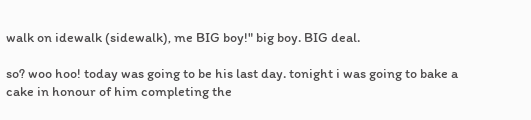walk on idewalk (sidewalk), me BIG boy!" big boy. BIG deal.

so? woo hoo! today was going to be his last day. tonight i was going to bake a cake in honour of him completing the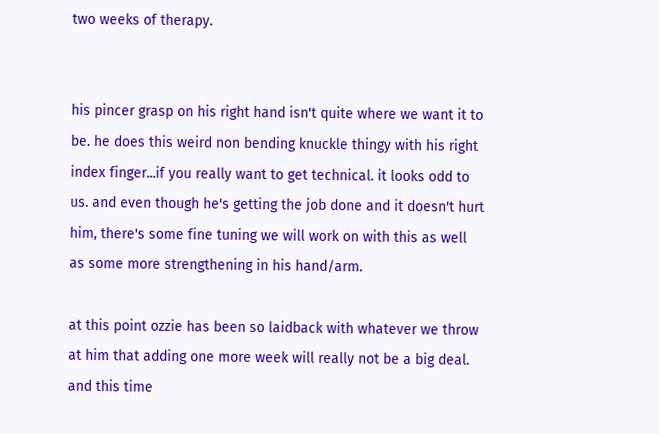two weeks of therapy.


his pincer grasp on his right hand isn't quite where we want it to be. he does this weird non bending knuckle thingy with his right index finger...if you really want to get technical. it looks odd to us. and even though he's getting the job done and it doesn't hurt him, there's some fine tuning we will work on with this as well as some more strengthening in his hand/arm.

at this point ozzie has been so laidback with whatever we throw at him that adding one more week will really not be a big deal. and this time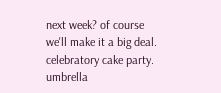next week? of course we'll make it a big deal. celebratory cake party. umbrella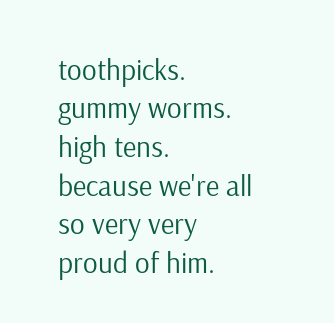toothpicks. gummy worms. high tens. because we're all so very very proud of him.